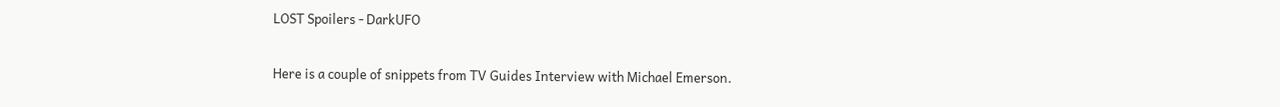LOST Spoilers - DarkUFO

Here is a couple of snippets from TV Guides Interview with Michael Emerson.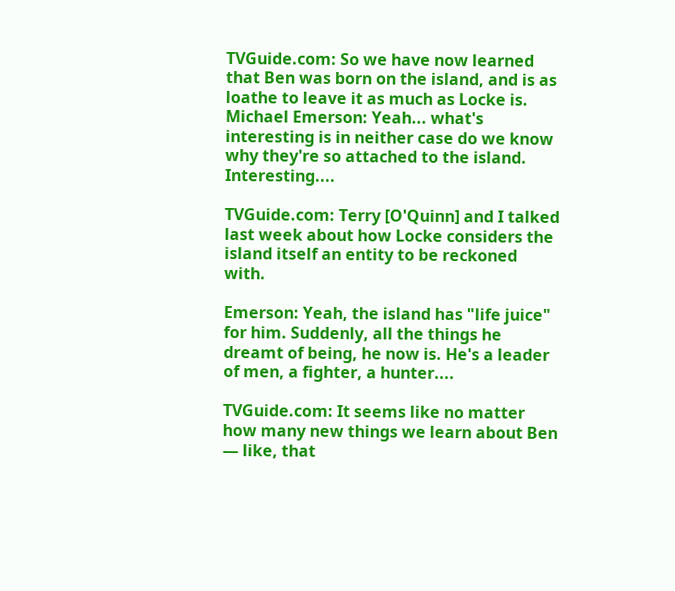TVGuide.com: So we have now learned that Ben was born on the island, and is as loathe to leave it as much as Locke is.
Michael Emerson: Yeah... what's interesting is in neither case do we know why they're so attached to the island. Interesting....

TVGuide.com: Terry [O'Quinn] and I talked last week about how Locke considers the island itself an entity to be reckoned with.

Emerson: Yeah, the island has "life juice" for him. Suddenly, all the things he dreamt of being, he now is. He's a leader of men, a fighter, a hunter....

TVGuide.com: It seems like no matter how many new things we learn about Ben — like, that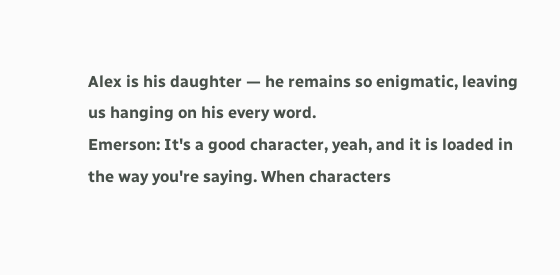Alex is his daughter — he remains so enigmatic, leaving us hanging on his every word.
Emerson: It's a good character, yeah, and it is loaded in the way you're saying. When characters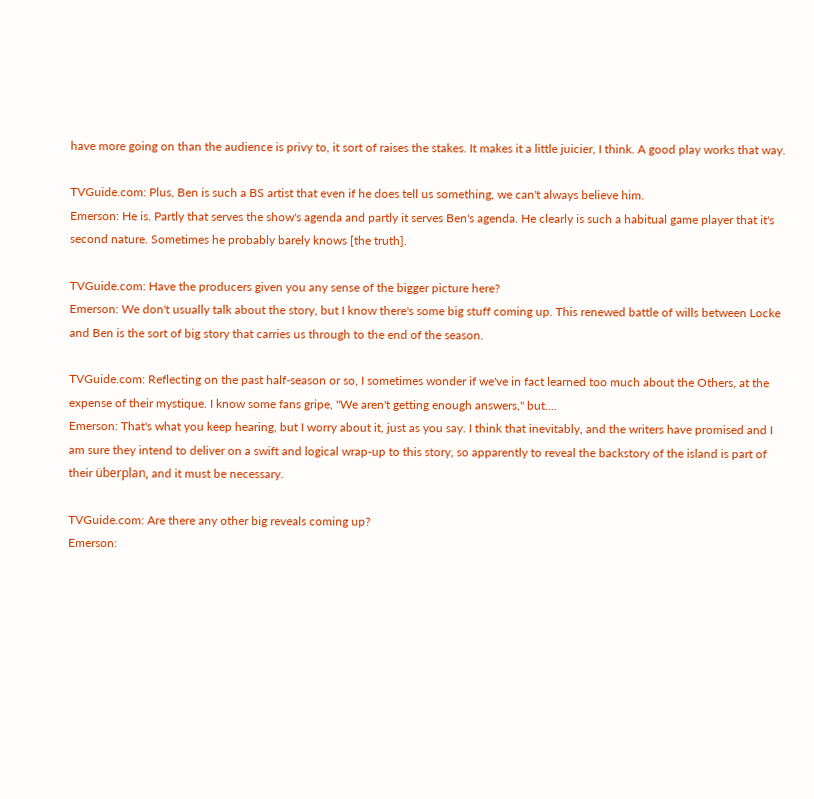have more going on than the audience is privy to, it sort of raises the stakes. It makes it a little juicier, I think. A good play works that way.

TVGuide.com: Plus, Ben is such a BS artist that even if he does tell us something, we can't always believe him.
Emerson: He is. Partly that serves the show's agenda and partly it serves Ben's agenda. He clearly is such a habitual game player that it's second nature. Sometimes he probably barely knows [the truth].

TVGuide.com: Have the producers given you any sense of the bigger picture here?
Emerson: We don't usually talk about the story, but I know there's some big stuff coming up. This renewed battle of wills between Locke and Ben is the sort of big story that carries us through to the end of the season.

TVGuide.com: Reflecting on the past half-season or so, I sometimes wonder if we've in fact learned too much about the Others, at the expense of their mystique. I know some fans gripe, "We aren't getting enough answers," but....
Emerson: That's what you keep hearing, but I worry about it, just as you say. I think that inevitably, and the writers have promised and I am sure they intend to deliver on a swift and logical wrap-up to this story, so apparently to reveal the backstory of the island is part of their überplan, and it must be necessary.

TVGuide.com: Are there any other big reveals coming up?
Emerson: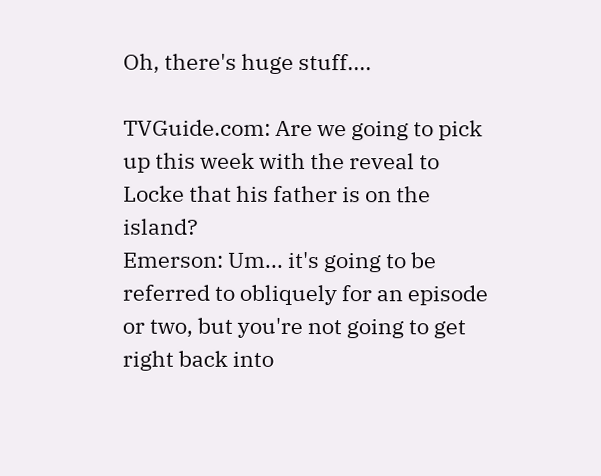Oh, there's huge stuff....

TVGuide.com: Are we going to pick up this week with the reveal to Locke that his father is on the island?
Emerson: Um... it's going to be referred to obliquely for an episode or two, but you're not going to get right back into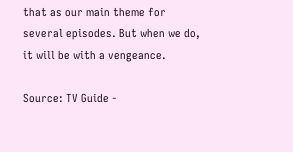that as our main theme for several episodes. But when we do, it will be with a vengeance.

Source: TV Guide -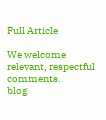Full Article

We welcome relevant, respectful comments.
blog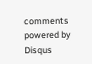comments powered by Disqus